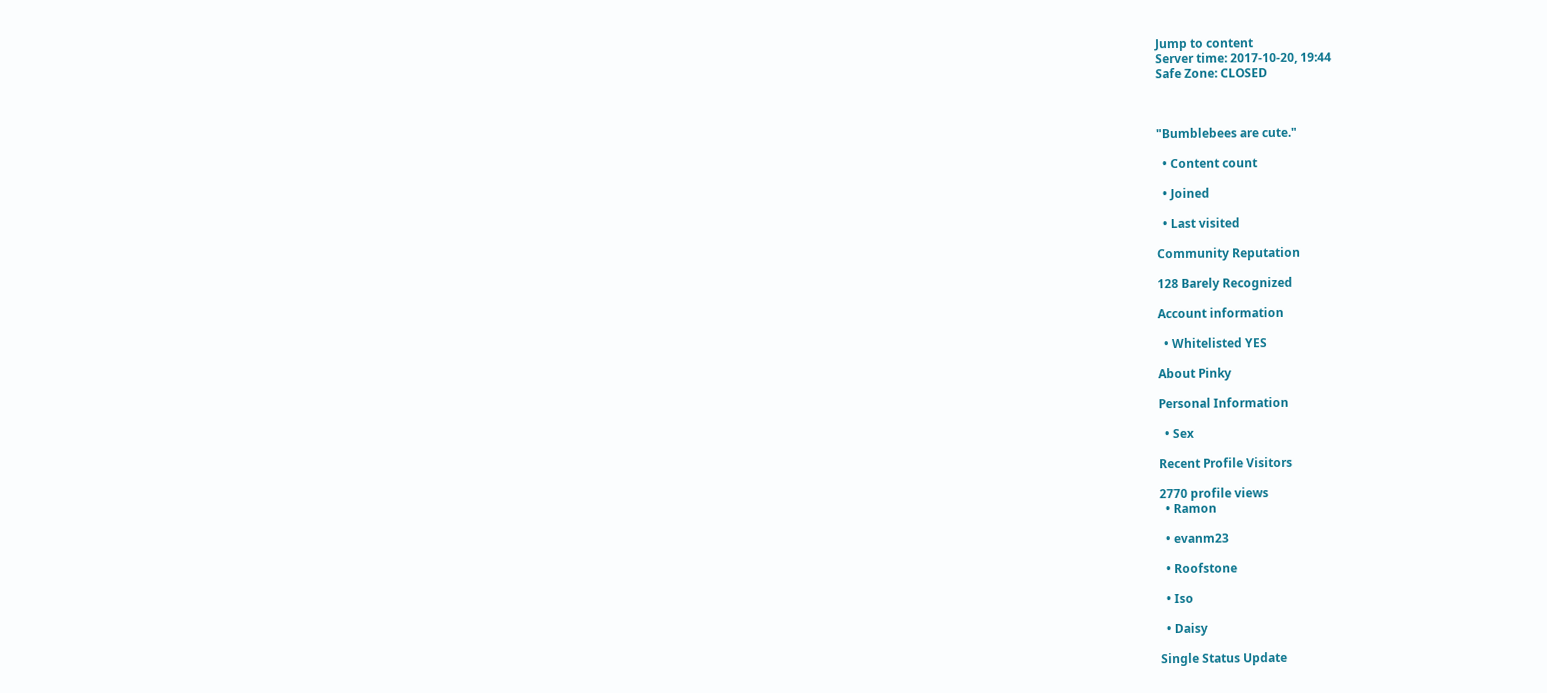Jump to content
Server time: 2017-10-20, 19:44
Safe Zone: CLOSED



"Bumblebees are cute."

  • Content count

  • Joined

  • Last visited

Community Reputation

128 Barely Recognized

Account information

  • Whitelisted YES

About Pinky

Personal Information

  • Sex

Recent Profile Visitors

2770 profile views
  • Ramon

  • evanm23

  • Roofstone

  • Iso

  • Daisy

Single Status Update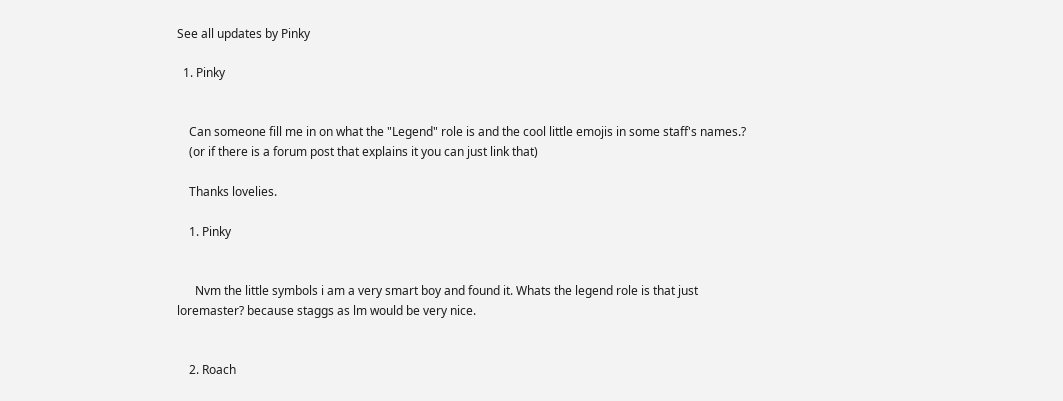See all updates by Pinky

  1. Pinky


    Can someone fill me in on what the "Legend" role is and the cool little emojis in some staff's names.?
    (or if there is a forum post that explains it you can just link that)

    Thanks lovelies.

    1. Pinky


      Nvm the little symbols i am a very smart boy and found it. Whats the legend role is that just loremaster? because staggs as lm would be very nice.


    2. Roach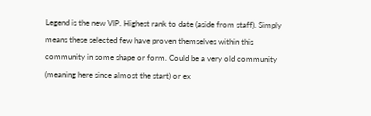Legend is the new VIP. Highest rank to date (aside from staff). Simply means these selected few have proven themselves within this community in some shape or form. Could be a very old community (meaning here since almost the start) or ex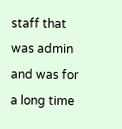staff that was admin and was for a long time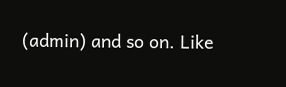(admin) and so on. Like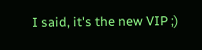I said, it's the new VIP ;)